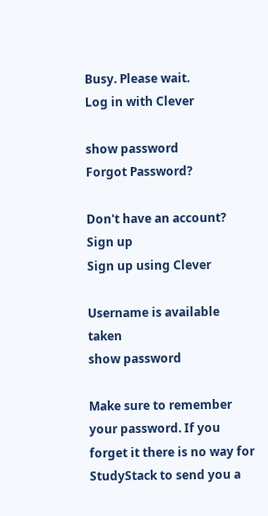Busy. Please wait.
Log in with Clever

show password
Forgot Password?

Don't have an account?  Sign up
Sign up using Clever

Username is available taken
show password

Make sure to remember your password. If you forget it there is no way for StudyStack to send you a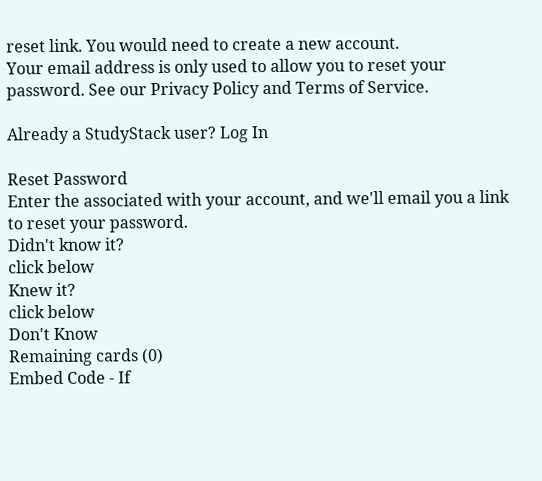reset link. You would need to create a new account.
Your email address is only used to allow you to reset your password. See our Privacy Policy and Terms of Service.

Already a StudyStack user? Log In

Reset Password
Enter the associated with your account, and we'll email you a link to reset your password.
Didn't know it?
click below
Knew it?
click below
Don't Know
Remaining cards (0)
Embed Code - If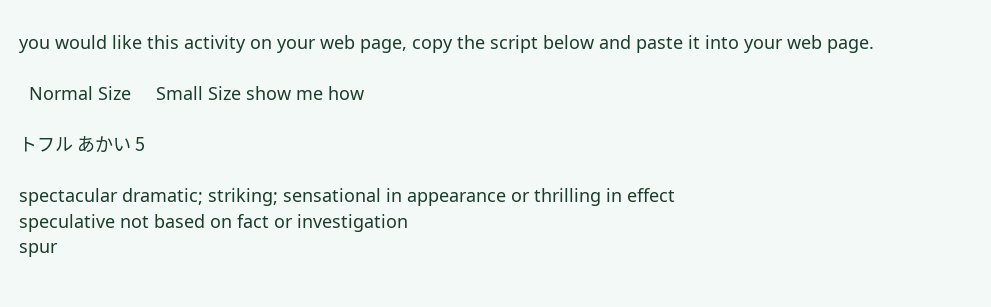you would like this activity on your web page, copy the script below and paste it into your web page.

  Normal Size     Small Size show me how

トフル あかい 5

spectacular dramatic; striking; sensational in appearance or thrilling in effect
speculative not based on fact or investigation
spur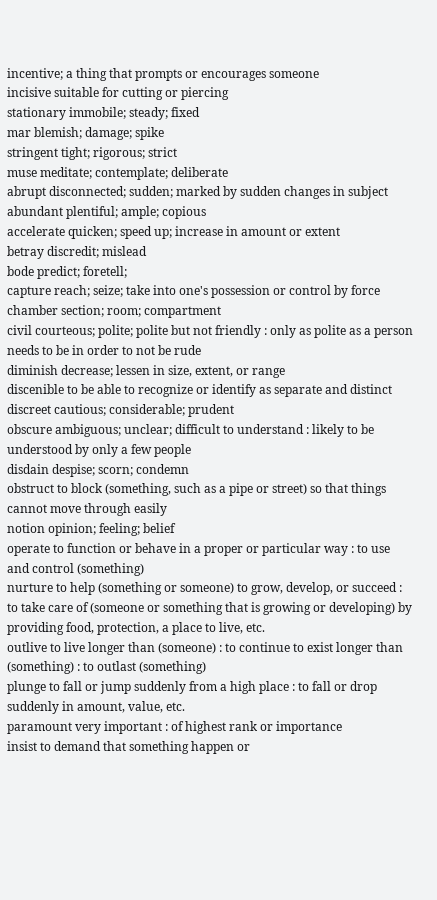incentive; a thing that prompts or encourages someone
incisive suitable for cutting or piercing
stationary immobile; steady; fixed
mar blemish; damage; spike
stringent tight; rigorous; strict
muse meditate; contemplate; deliberate
abrupt disconnected; sudden; marked by sudden changes in subject
abundant plentiful; ample; copious
accelerate quicken; speed up; increase in amount or extent
betray discredit; mislead
bode predict; foretell;
capture reach; seize; take into one's possession or control by force
chamber section; room; compartment
civil courteous; polite; polite but not friendly : only as polite as a person needs to be in order to not be rude
diminish decrease; lessen in size, extent, or range
discenible to be able to recognize or identify as separate and distinct
discreet cautious; considerable; prudent
obscure ambiguous; unclear; difficult to understand : likely to be understood by only a few people
disdain despise; scorn; condemn
obstruct to block (something, such as a pipe or street) so that things cannot move through easily
notion opinion; feeling; belief
operate to function or behave in a proper or particular way : to use and control (something)
nurture to help (something or someone) to grow, develop, or succeed : to take care of (someone or something that is growing or developing) by providing food, protection, a place to live, etc.
outlive to live longer than (someone) : to continue to exist longer than (something) : to outlast (something)
plunge to fall or jump suddenly from a high place : to fall or drop suddenly in amount, value, etc.
paramount very important : of highest rank or importance
insist to demand that something happen or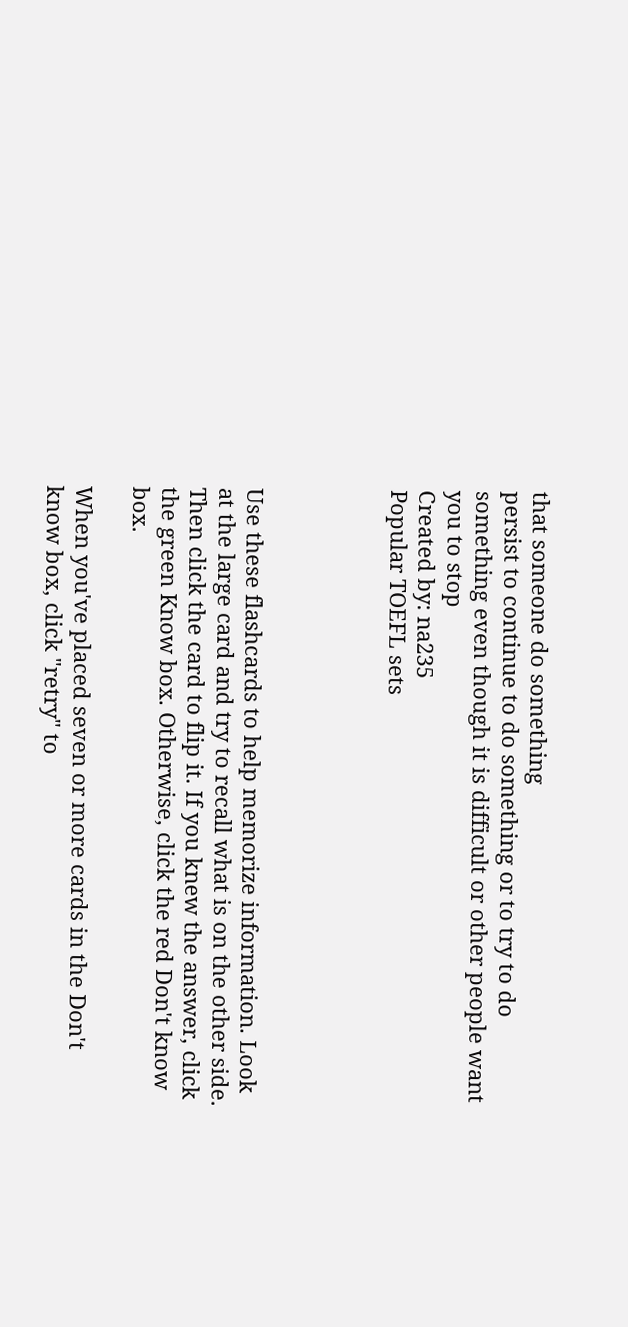that someone do something
persist to continue to do something or to try to do something even though it is difficult or other people want you to stop
Created by: na235
Popular TOEFL sets




Use these flashcards to help memorize information. Look at the large card and try to recall what is on the other side. Then click the card to flip it. If you knew the answer, click the green Know box. Otherwise, click the red Don't know box.

When you've placed seven or more cards in the Don't know box, click "retry" to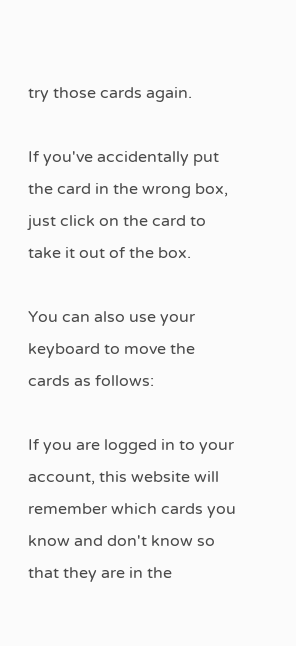try those cards again.

If you've accidentally put the card in the wrong box, just click on the card to take it out of the box.

You can also use your keyboard to move the cards as follows:

If you are logged in to your account, this website will remember which cards you know and don't know so that they are in the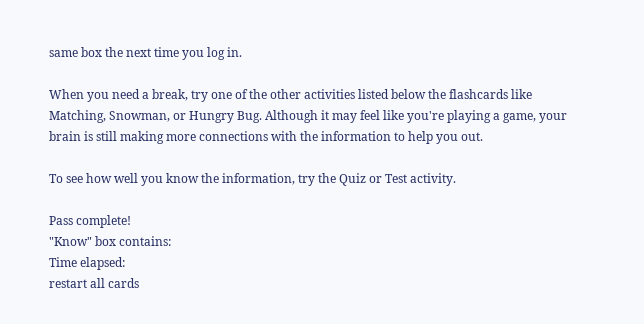same box the next time you log in.

When you need a break, try one of the other activities listed below the flashcards like Matching, Snowman, or Hungry Bug. Although it may feel like you're playing a game, your brain is still making more connections with the information to help you out.

To see how well you know the information, try the Quiz or Test activity.

Pass complete!
"Know" box contains:
Time elapsed:
restart all cards